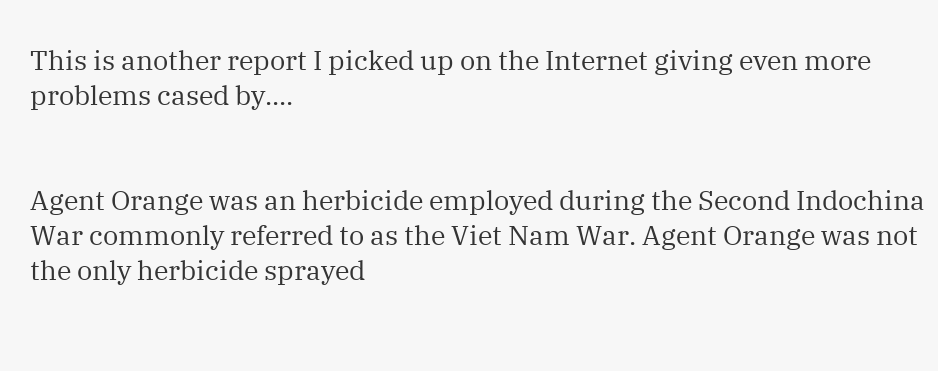This is another report I picked up on the Internet giving even more problems cased by....


Agent Orange was an herbicide employed during the Second Indochina War commonly referred to as the Viet Nam War. Agent Orange was not the only herbicide sprayed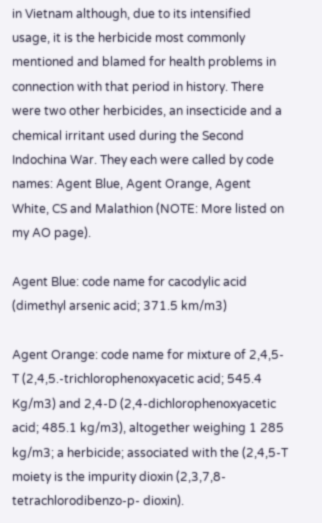in Vietnam although, due to its intensified usage, it is the herbicide most commonly mentioned and blamed for health problems in connection with that period in history. There were two other herbicides, an insecticide and a chemical irritant used during the Second Indochina War. They each were called by code names: Agent Blue, Agent Orange, Agent White, CS and Malathion (NOTE: More listed on my AO page).

Agent Blue: code name for cacodylic acid (dimethyl arsenic acid; 371.5 km/m3)

Agent Orange: code name for mixture of 2,4,5-T (2,4,5.-trichlorophenoxyacetic acid; 545.4 Kg/m3) and 2,4-D (2,4-dichlorophenoxyacetic acid; 485.1 kg/m3), altogether weighing 1 285 kg/m3; a herbicide; associated with the (2,4,5-T moiety is the impurity dioxin (2,3,7,8-tetrachlorodibenzo-p- dioxin).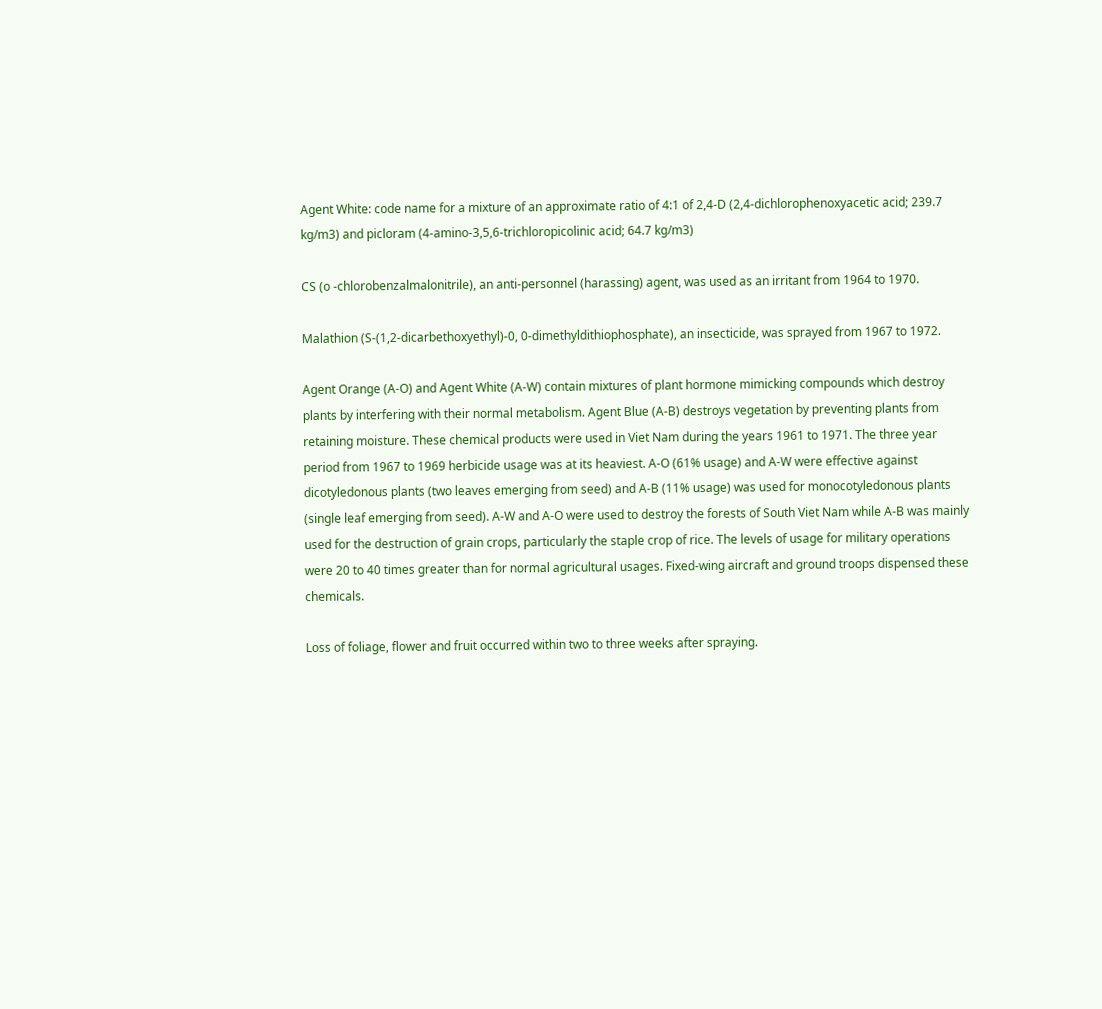Agent White: code name for a mixture of an approximate ratio of 4:1 of 2,4-D (2,4-dichlorophenoxyacetic acid; 239.7 kg/m3) and picloram (4-amino-3,5,6-trichloropicolinic acid; 64.7 kg/m3)

CS (o -chlorobenzalmalonitrile), an anti-personnel (harassing) agent, was used as an irritant from 1964 to 1970.

Malathion (S-(1,2-dicarbethoxyethyl)-0, 0-dimethyldithiophosphate), an insecticide, was sprayed from 1967 to 1972.

Agent Orange (A-O) and Agent White (A-W) contain mixtures of plant hormone mimicking compounds which destroy plants by interfering with their normal metabolism. Agent Blue (A-B) destroys vegetation by preventing plants from retaining moisture. These chemical products were used in Viet Nam during the years 1961 to 1971. The three year period from 1967 to 1969 herbicide usage was at its heaviest. A-O (61% usage) and A-W were effective against dicotyledonous plants (two leaves emerging from seed) and A-B (11% usage) was used for monocotyledonous plants (single leaf emerging from seed). A-W and A-O were used to destroy the forests of South Viet Nam while A-B was mainly used for the destruction of grain crops, particularly the staple crop of rice. The levels of usage for military operations were 20 to 40 times greater than for normal agricultural usages. Fixed-wing aircraft and ground troops dispensed these chemicals.

Loss of foliage, flower and fruit occurred within two to three weeks after spraying.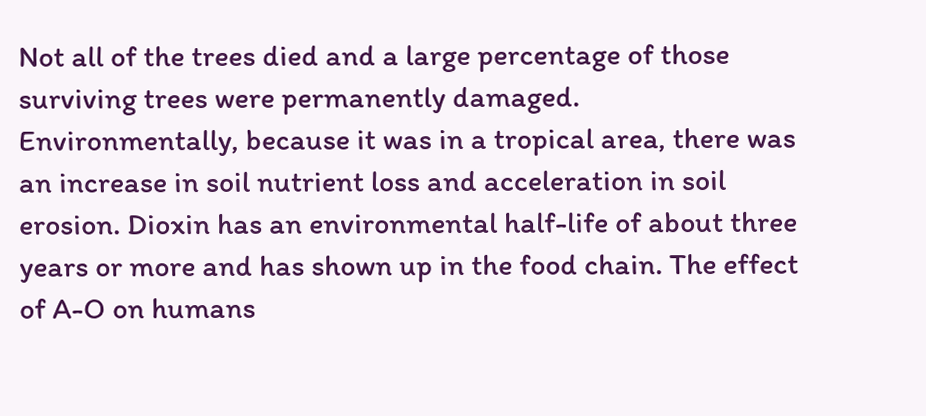Not all of the trees died and a large percentage of those surviving trees were permanently damaged. Environmentally, because it was in a tropical area, there was an increase in soil nutrient loss and acceleration in soil erosion. Dioxin has an environmental half-life of about three years or more and has shown up in the food chain. The effect of A-O on humans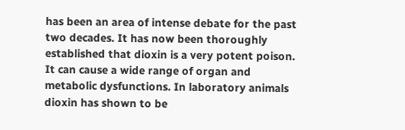has been an area of intense debate for the past two decades. It has now been thoroughly established that dioxin is a very potent poison. It can cause a wide range of organ and metabolic dysfunctions. In laboratory animals dioxin has shown to be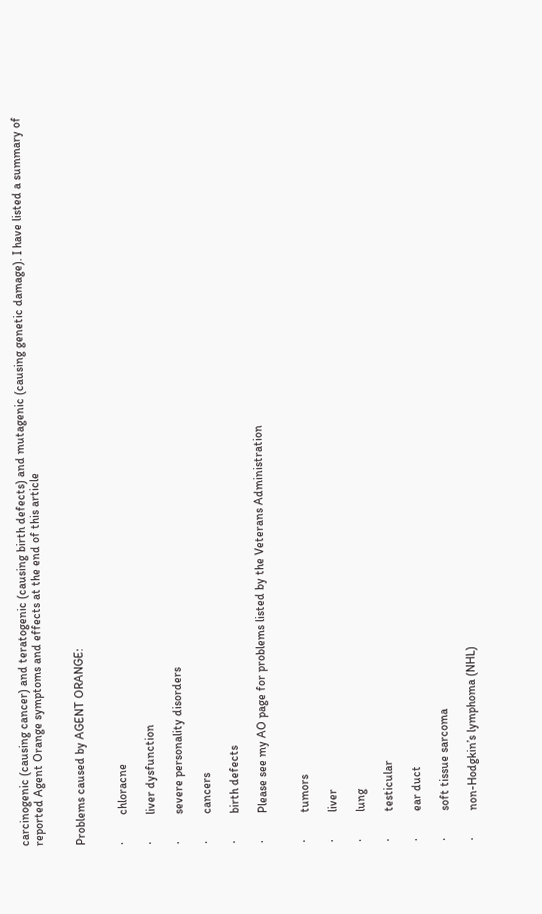carcinogenic (causing cancer) and teratogenic (causing birth defects) and mutagenic (causing genetic damage). I have listed a summary of reported Agent Orange symptoms and effects at the end of this article


Problems caused by AGENT ORANGE:


·         chloracne

·         liver dysfunction

·         severe personality disorders

·         cancers

·         birth defects

·         Please see my AO page for problems listed by the Veterans Administration


·         tumors

·         liver

·         lung

·         testicular

·         ear duct

·         soft tissue sarcoma

·         non-Hodgkin’s lymphoma (NHL)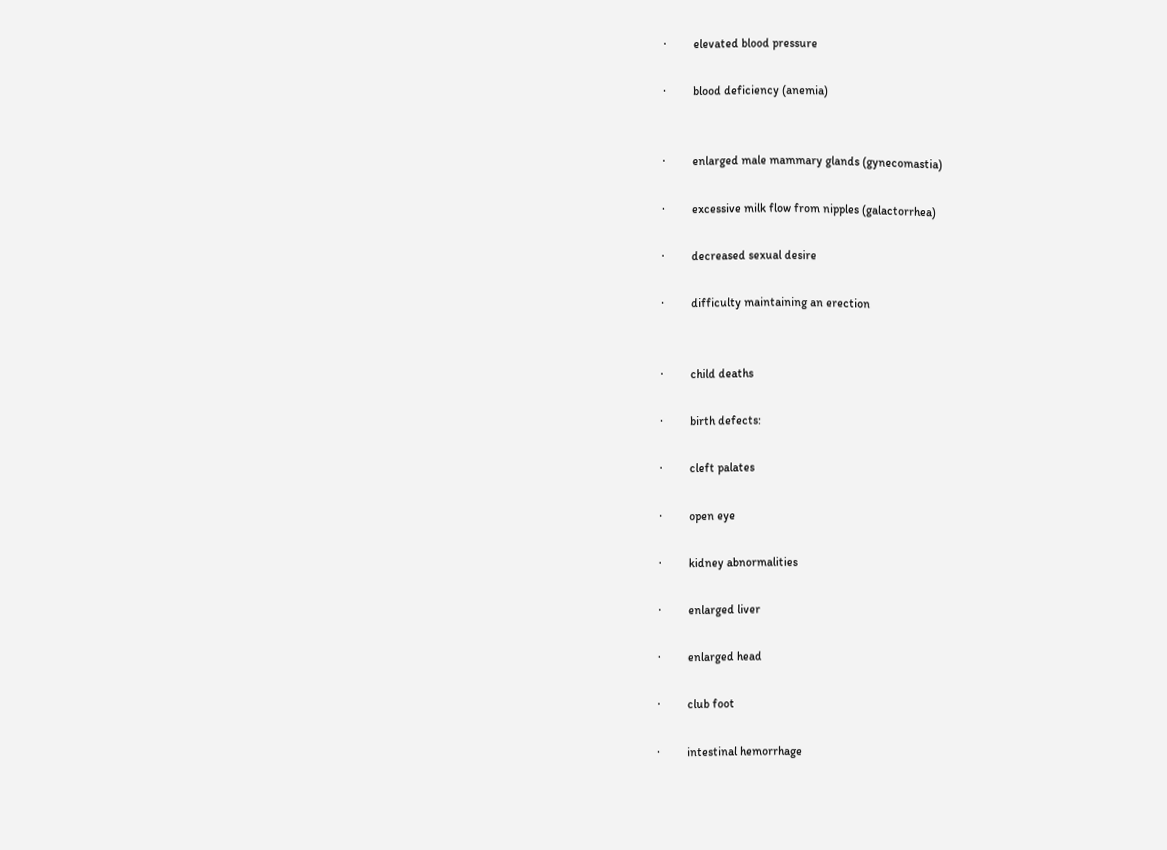·         elevated blood pressure

·         blood deficiency (anemia)


·         enlarged male mammary glands (gynecomastia)

·         excessive milk flow from nipples (galactorrhea)

·         decreased sexual desire

·         difficulty maintaining an erection


·         child deaths

·         birth defects:

·         cleft palates

·         open eye

·         kidney abnormalities

·         enlarged liver

·         enlarged head

·         club foot

·         intestinal hemorrhage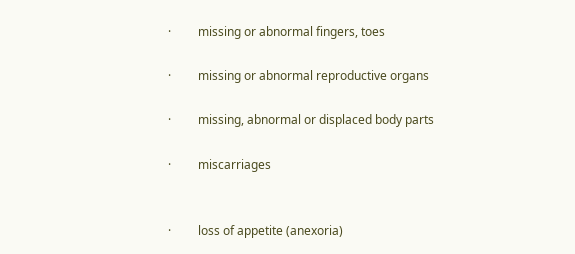·         missing or abnormal fingers, toes

·         missing or abnormal reproductive organs

·         missing, abnormal or displaced body parts

·         miscarriages


·         loss of appetite (anexoria)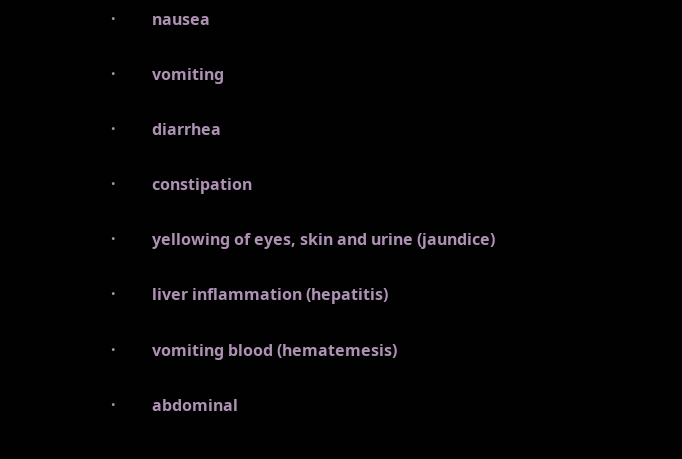·         nausea

·         vomiting

·         diarrhea

·         constipation

·         yellowing of eyes, skin and urine (jaundice)

·         liver inflammation (hepatitis)

·         vomiting blood (hematemesis)

·         abdominal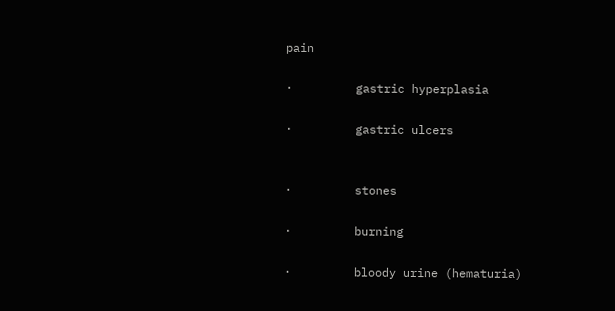pain

·         gastric hyperplasia

·         gastric ulcers


·         stones

·         burning

·         bloody urine (hematuria)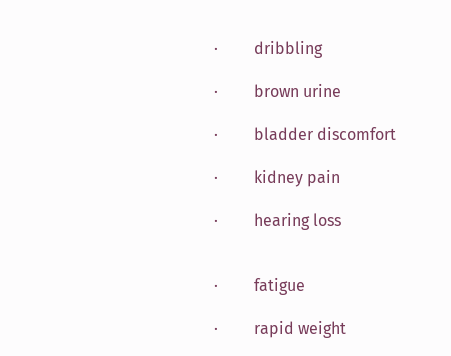·         dribbling

·         brown urine

·         bladder discomfort

·         kidney pain

·         hearing loss


·         fatigue

·         rapid weight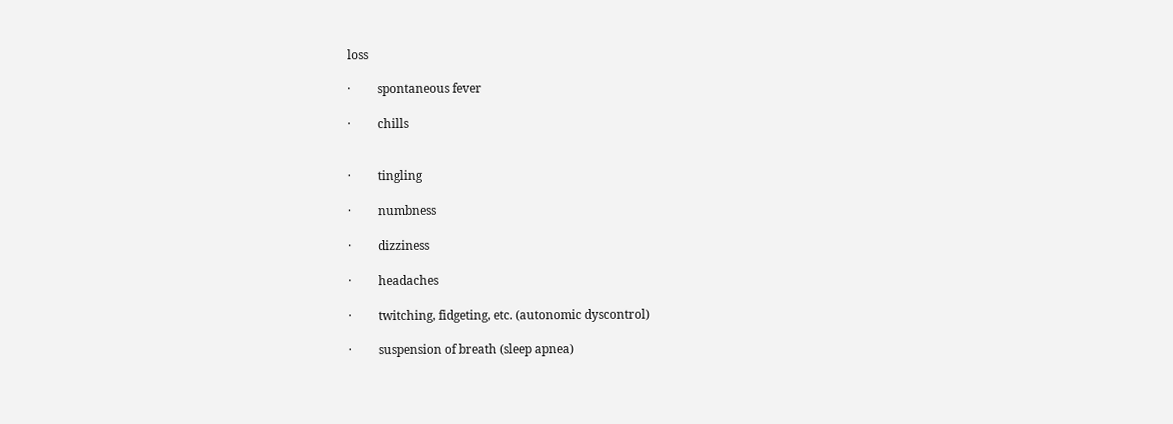loss

·         spontaneous fever

·         chills


·         tingling

·         numbness

·         dizziness

·         headaches

·         twitching, fidgeting, etc. (autonomic dyscontrol)

·         suspension of breath (sleep apnea)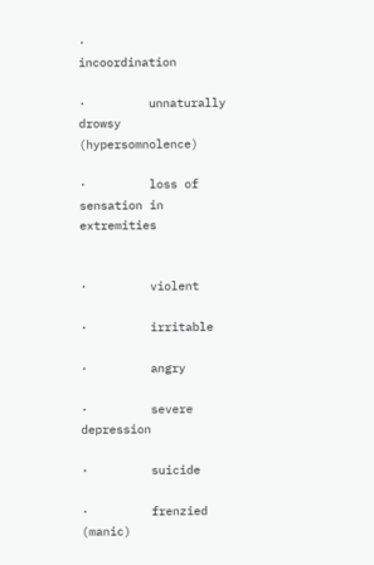·         incoordination

·         unnaturally drowsy (hypersomnolence)

·         loss of sensation in extremities


·         violent

·         irritable

·         angry

·         severe depression

·         suicide

·         frenzied (manic)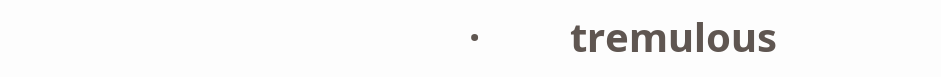·         tremulous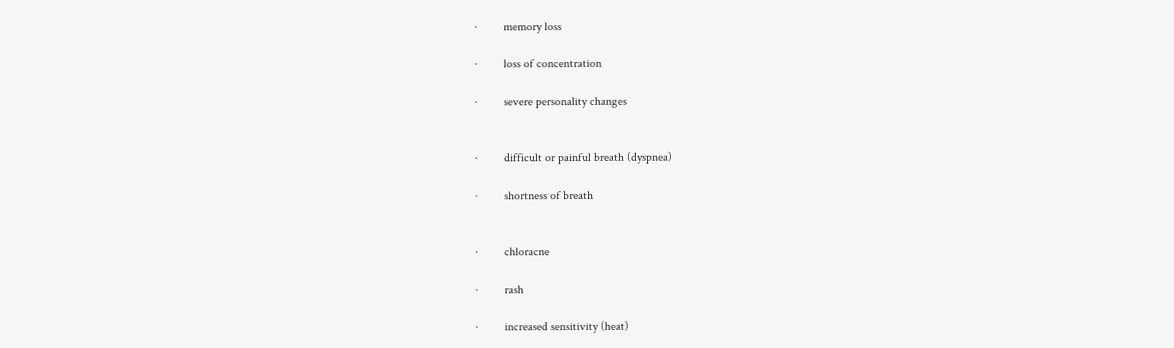·         memory loss

·         loss of concentration

·         severe personality changes


·         difficult or painful breath (dyspnea)

·         shortness of breath


·         chloracne

·         rash

·         increased sensitivity (heat)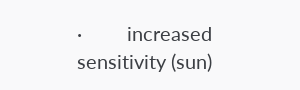·         increased sensitivity (sun)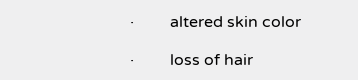·         altered skin color

·         loss of hair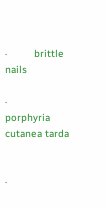·         brittle nails

·         porphyria cutanea tarda


·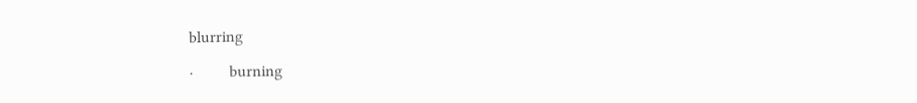blurring

·         burning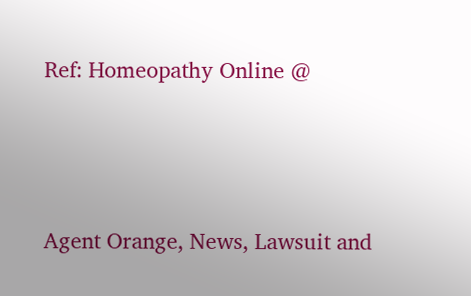Ref: Homeopathy Online @





Agent Orange, News, Lawsuit and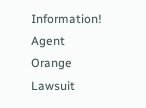Information!
Agent Orange Lawsuit